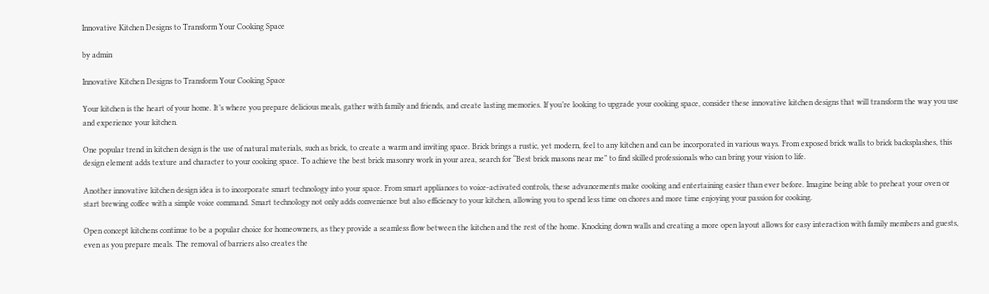Innovative Kitchen Designs to Transform Your Cooking Space

by admin

Innovative Kitchen Designs to Transform Your Cooking Space

Your kitchen is the heart of your home. It’s where you prepare delicious meals, gather with family and friends, and create lasting memories. If you’re looking to upgrade your cooking space, consider these innovative kitchen designs that will transform the way you use and experience your kitchen.

One popular trend in kitchen design is the use of natural materials, such as brick, to create a warm and inviting space. Brick brings a rustic, yet modern, feel to any kitchen and can be incorporated in various ways. From exposed brick walls to brick backsplashes, this design element adds texture and character to your cooking space. To achieve the best brick masonry work in your area, search for “Best brick masons near me” to find skilled professionals who can bring your vision to life.

Another innovative kitchen design idea is to incorporate smart technology into your space. From smart appliances to voice-activated controls, these advancements make cooking and entertaining easier than ever before. Imagine being able to preheat your oven or start brewing coffee with a simple voice command. Smart technology not only adds convenience but also efficiency to your kitchen, allowing you to spend less time on chores and more time enjoying your passion for cooking.

Open concept kitchens continue to be a popular choice for homeowners, as they provide a seamless flow between the kitchen and the rest of the home. Knocking down walls and creating a more open layout allows for easy interaction with family members and guests, even as you prepare meals. The removal of barriers also creates the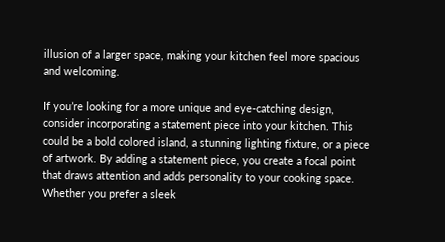illusion of a larger space, making your kitchen feel more spacious and welcoming.

If you’re looking for a more unique and eye-catching design, consider incorporating a statement piece into your kitchen. This could be a bold colored island, a stunning lighting fixture, or a piece of artwork. By adding a statement piece, you create a focal point that draws attention and adds personality to your cooking space. Whether you prefer a sleek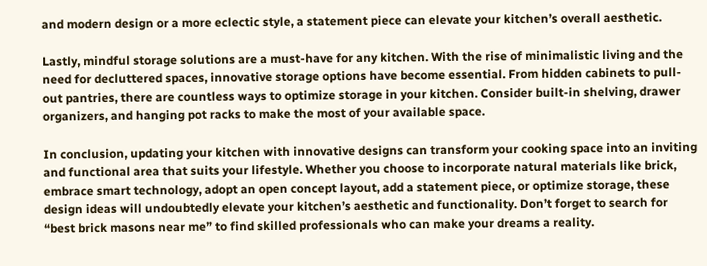and modern design or a more eclectic style, a statement piece can elevate your kitchen’s overall aesthetic.

Lastly, mindful storage solutions are a must-have for any kitchen. With the rise of minimalistic living and the need for decluttered spaces, innovative storage options have become essential. From hidden cabinets to pull-out pantries, there are countless ways to optimize storage in your kitchen. Consider built-in shelving, drawer organizers, and hanging pot racks to make the most of your available space.

In conclusion, updating your kitchen with innovative designs can transform your cooking space into an inviting and functional area that suits your lifestyle. Whether you choose to incorporate natural materials like brick, embrace smart technology, adopt an open concept layout, add a statement piece, or optimize storage, these design ideas will undoubtedly elevate your kitchen’s aesthetic and functionality. Don’t forget to search for “best brick masons near me” to find skilled professionals who can make your dreams a reality.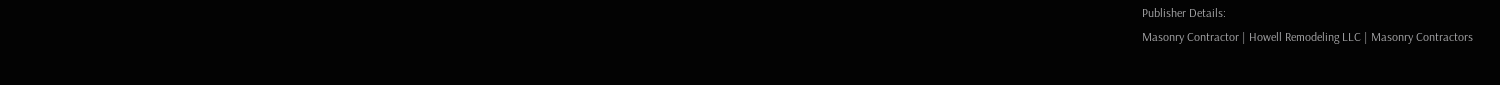Publisher Details:
Masonry Contractor | Howell Remodeling LLC | Masonry Contractors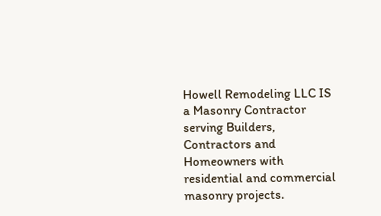Howell Remodeling LLC IS a Masonry Contractor serving Builders, Contractors and Homeowners with residential and commercial masonry projects.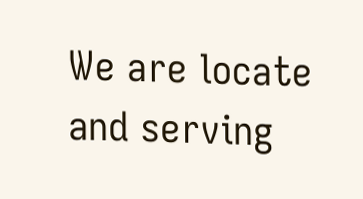We are locate and serving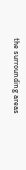the surrounding areas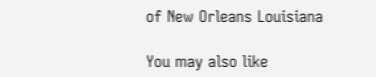of New Orleans Louisiana

You may also like